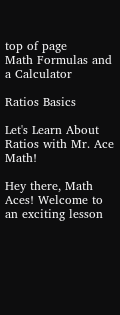top of page
Math Formulas and a Calculator

Ratios Basics

Let's Learn About Ratios with Mr. Ace Math!

Hey there, Math Aces! Welcome to an exciting lesson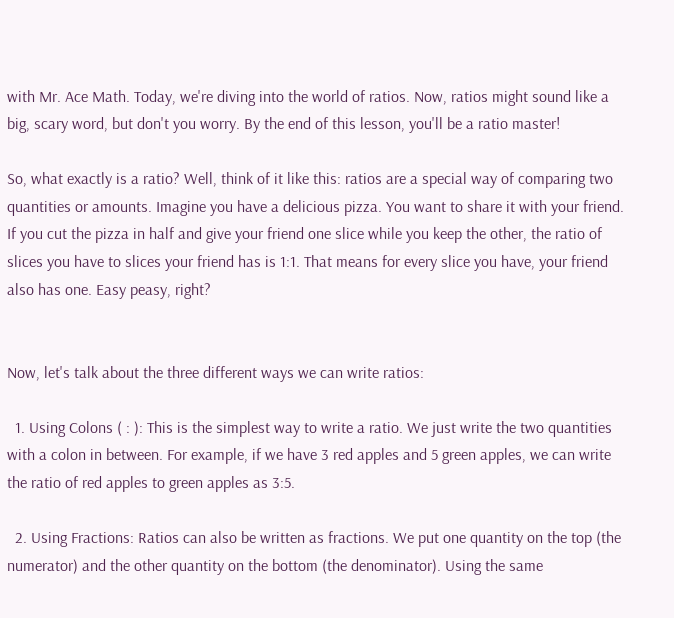with Mr. Ace Math. Today, we're diving into the world of ratios. Now, ratios might sound like a big, scary word, but don't you worry. By the end of this lesson, you'll be a ratio master!

So, what exactly is a ratio? Well, think of it like this: ratios are a special way of comparing two quantities or amounts. Imagine you have a delicious pizza. You want to share it with your friend. If you cut the pizza in half and give your friend one slice while you keep the other, the ratio of slices you have to slices your friend has is 1:1. That means for every slice you have, your friend also has one. Easy peasy, right?


Now, let's talk about the three different ways we can write ratios:

  1. Using Colons ( : ): This is the simplest way to write a ratio. We just write the two quantities with a colon in between. For example, if we have 3 red apples and 5 green apples, we can write the ratio of red apples to green apples as 3:5.

  2. Using Fractions: Ratios can also be written as fractions. We put one quantity on the top (the numerator) and the other quantity on the bottom (the denominator). Using the same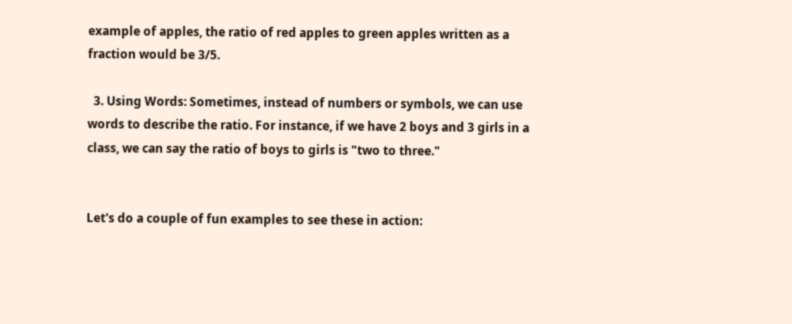example of apples, the ratio of red apples to green apples written as a fraction would be 3/5.

  3. Using Words: Sometimes, instead of numbers or symbols, we can use words to describe the ratio. For instance, if we have 2 boys and 3 girls in a class, we can say the ratio of boys to girls is "two to three."


Let's do a couple of fun examples to see these in action: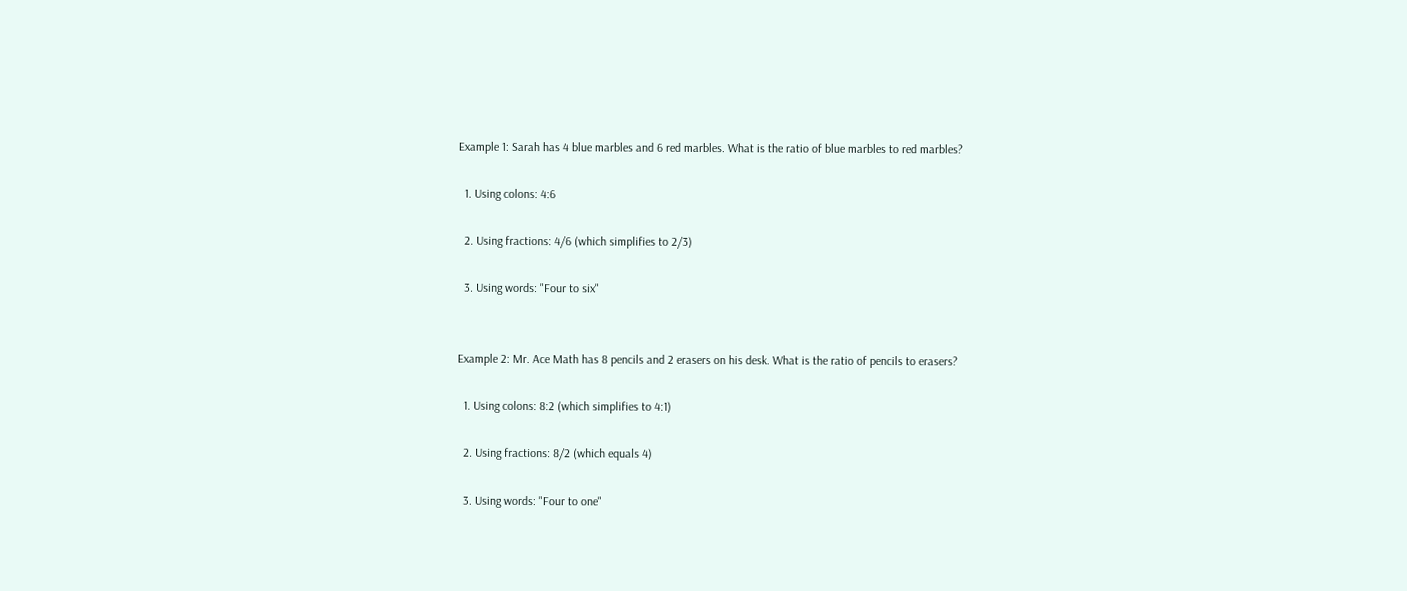Example 1: Sarah has 4 blue marbles and 6 red marbles. What is the ratio of blue marbles to red marbles?

  1. Using colons: 4:6

  2. Using fractions: 4/6 (which simplifies to 2/3)

  3. Using words: "Four to six"


Example 2: Mr. Ace Math has 8 pencils and 2 erasers on his desk. What is the ratio of pencils to erasers?

  1. Using colons: 8:2 (which simplifies to 4:1)

  2. Using fractions: 8/2 (which equals 4)

  3. Using words: "Four to one"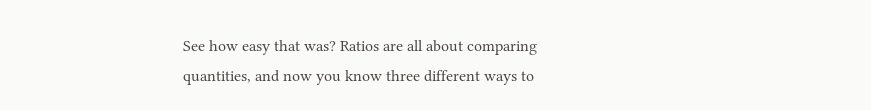See how easy that was? Ratios are all about comparing quantities, and now you know three different ways to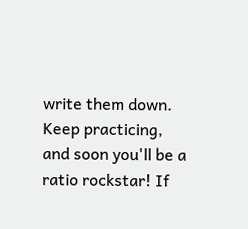write them down. Keep practicing, and soon you'll be a ratio rockstar! If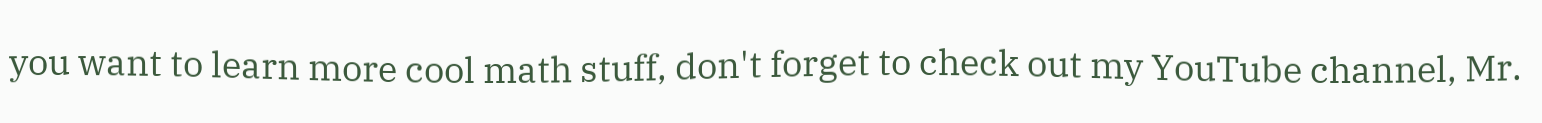you want to learn more cool math stuff, don't forget to check out my YouTube channel, Mr.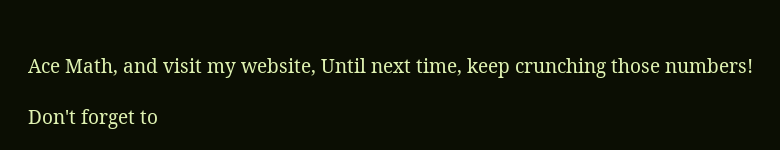Ace Math, and visit my website, Until next time, keep crunching those numbers!

Don't forget to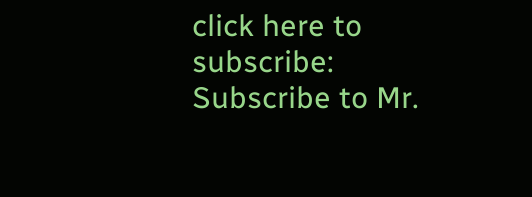click here to subscribe: Subscribe to Mr.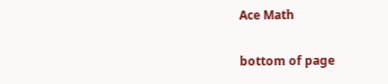Ace Math

bottom of page